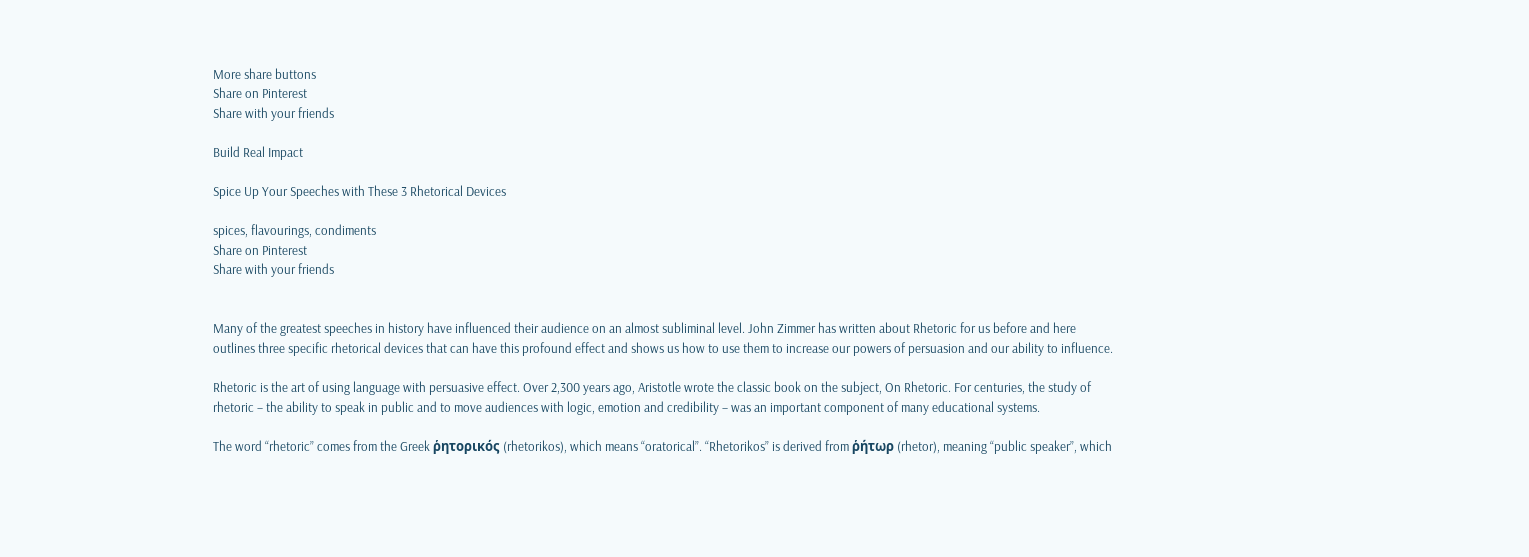More share buttons
Share on Pinterest
Share with your friends

Build Real Impact

Spice Up Your Speeches with These 3 Rhetorical Devices

spices, flavourings, condiments
Share on Pinterest
Share with your friends


Many of the greatest speeches in history have influenced their audience on an almost subliminal level. John Zimmer has written about Rhetoric for us before and here outlines three specific rhetorical devices that can have this profound effect and shows us how to use them to increase our powers of persuasion and our ability to influence.

Rhetoric is the art of using language with persuasive effect. Over 2,300 years ago, Aristotle wrote the classic book on the subject, On Rhetoric. For centuries, the study of rhetoric – the ability to speak in public and to move audiences with logic, emotion and credibility – was an important component of many educational systems.

The word “rhetoric” comes from the Greek ῥητορικός (rhetorikos), which means “oratorical”. “Rhetorikos” is derived from ῥήτωρ (rhetor), meaning “public speaker”, which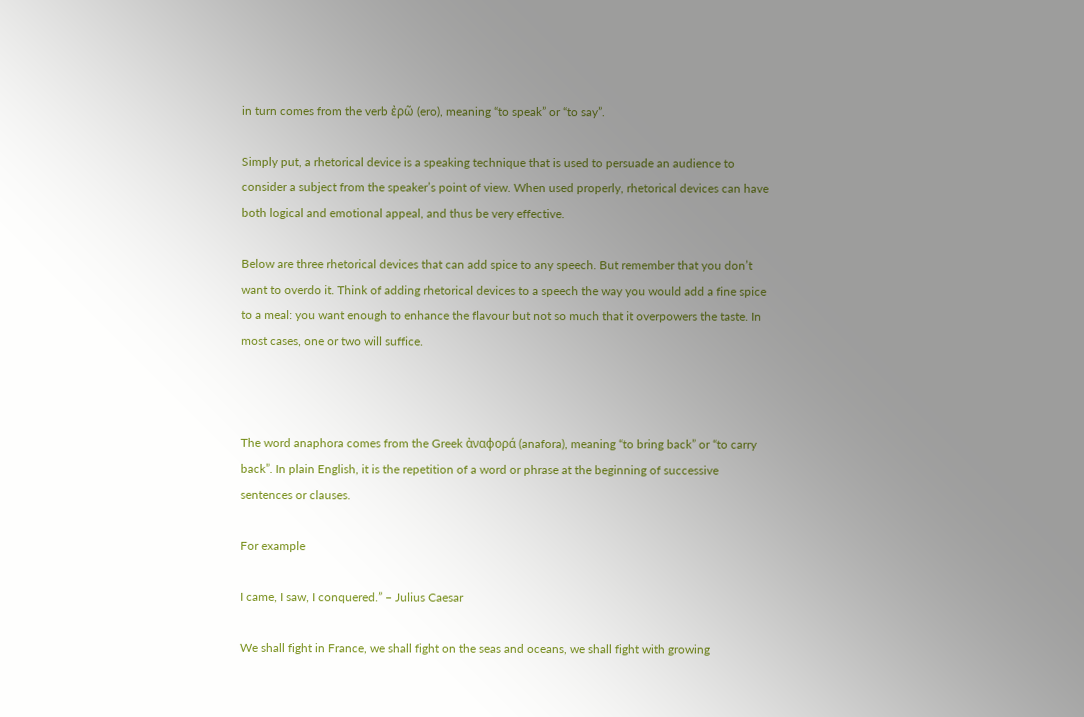in turn comes from the verb ἐρῶ (ero), meaning “to speak” or “to say”.

Simply put, a rhetorical device is a speaking technique that is used to persuade an audience to consider a subject from the speaker’s point of view. When used properly, rhetorical devices can have both logical and emotional appeal, and thus be very effective.

Below are three rhetorical devices that can add spice to any speech. But remember that you don’t want to overdo it. Think of adding rhetorical devices to a speech the way you would add a fine spice to a meal: you want enough to enhance the flavour but not so much that it overpowers the taste. In most cases, one or two will suffice.



The word anaphora comes from the Greek ἀναφορά (anafora), meaning “to bring back” or “to carry back”. In plain English, it is the repetition of a word or phrase at the beginning of successive sentences or clauses.

For example

I came, I saw, I conquered.” – Julius Caesar

We shall fight in France, we shall fight on the seas and oceans, we shall fight with growing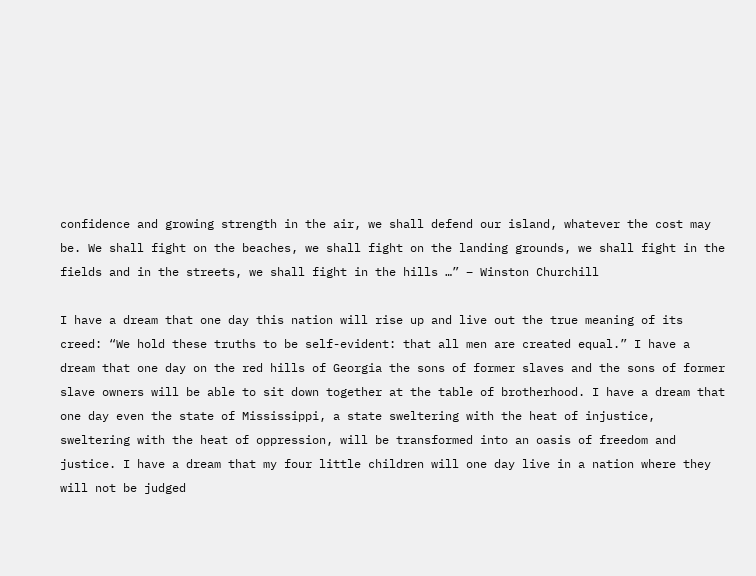confidence and growing strength in the air, we shall defend our island, whatever the cost may be. We shall fight on the beaches, we shall fight on the landing grounds, we shall fight in the fields and in the streets, we shall fight in the hills …” – Winston Churchill

I have a dream that one day this nation will rise up and live out the true meaning of its creed: “We hold these truths to be self-evident: that all men are created equal.” I have a dream that one day on the red hills of Georgia the sons of former slaves and the sons of former slave owners will be able to sit down together at the table of brotherhood. I have a dream that one day even the state of Mississippi, a state sweltering with the heat of injustice, sweltering with the heat of oppression, will be transformed into an oasis of freedom and justice. I have a dream that my four little children will one day live in a nation where they will not be judged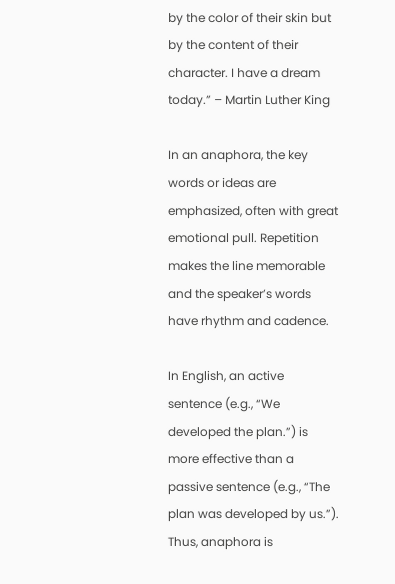by the color of their skin but by the content of their character. I have a dream today.” – Martin Luther King

In an anaphora, the key words or ideas are emphasized, often with great emotional pull. Repetition makes the line memorable and the speaker’s words have rhythm and cadence.

In English, an active sentence (e.g., “We developed the plan.”) is more effective than a passive sentence (e.g., “The plan was developed by us.”). Thus, anaphora is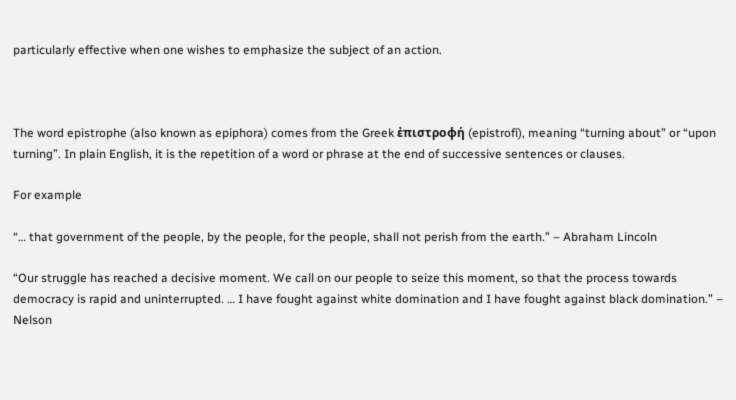particularly effective when one wishes to emphasize the subject of an action.



The word epistrophe (also known as epiphora) comes from the Greek ἐπιστροφή (epistrofi), meaning “turning about” or “upon turning”. In plain English, it is the repetition of a word or phrase at the end of successive sentences or clauses.

For example

“… that government of the people, by the people, for the people, shall not perish from the earth.” – Abraham Lincoln

“Our struggle has reached a decisive moment. We call on our people to seize this moment, so that the process towards democracy is rapid and uninterrupted. … I have fought against white domination and I have fought against black domination.” – Nelson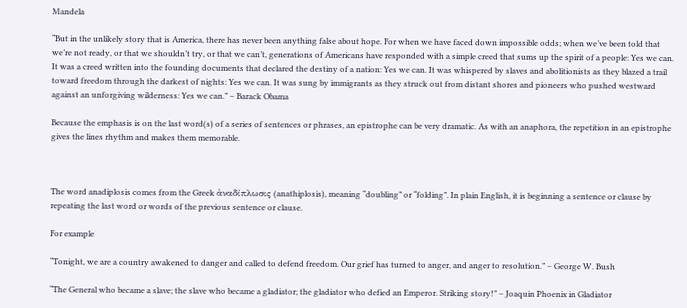Mandela

“But in the unlikely story that is America, there has never been anything false about hope. For when we have faced down impossible odds; when we’ve been told that we’re not ready, or that we shouldn’t try, or that we can’t, generations of Americans have responded with a simple creed that sums up the spirit of a people: Yes we can. It was a creed written into the founding documents that declared the destiny of a nation: Yes we can. It was whispered by slaves and abolitionists as they blazed a trail toward freedom through the darkest of nights: Yes we can. It was sung by immigrants as they struck out from distant shores and pioneers who pushed westward against an unforgiving wilderness: Yes we can.” – Barack Obama

Because the emphasis is on the last word(s) of a series of sentences or phrases, an epistrophe can be very dramatic. As with an anaphora, the repetition in an epistrophe gives the lines rhythm and makes them memorable.



The word anadiplosis comes from the Greek ἀναδίπλωσις (anathiplosis), meaning “doubling” or “folding”. In plain English, it is beginning a sentence or clause by repeating the last word or words of the previous sentence or clause.

For example

“Tonight, we are a country awakened to danger and called to defend freedom. Our grief has turned to anger, and anger to resolution.” – George W. Bush

“The General who became a slave; the slave who became a gladiator; the gladiator who defied an Emperor. Striking story!” – Joaquin Phoenix in Gladiator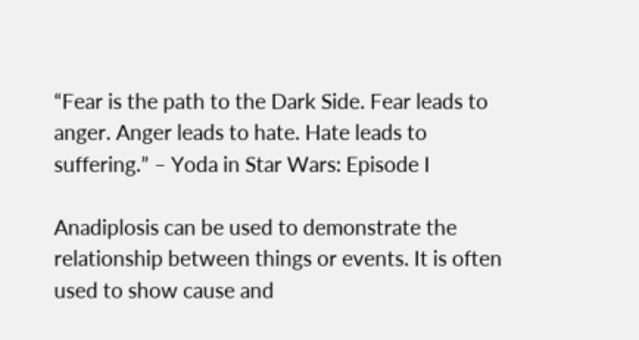“Fear is the path to the Dark Side. Fear leads to anger. Anger leads to hate. Hate leads to suffering.” – Yoda in Star Wars: Episode I

Anadiplosis can be used to demonstrate the relationship between things or events. It is often used to show cause and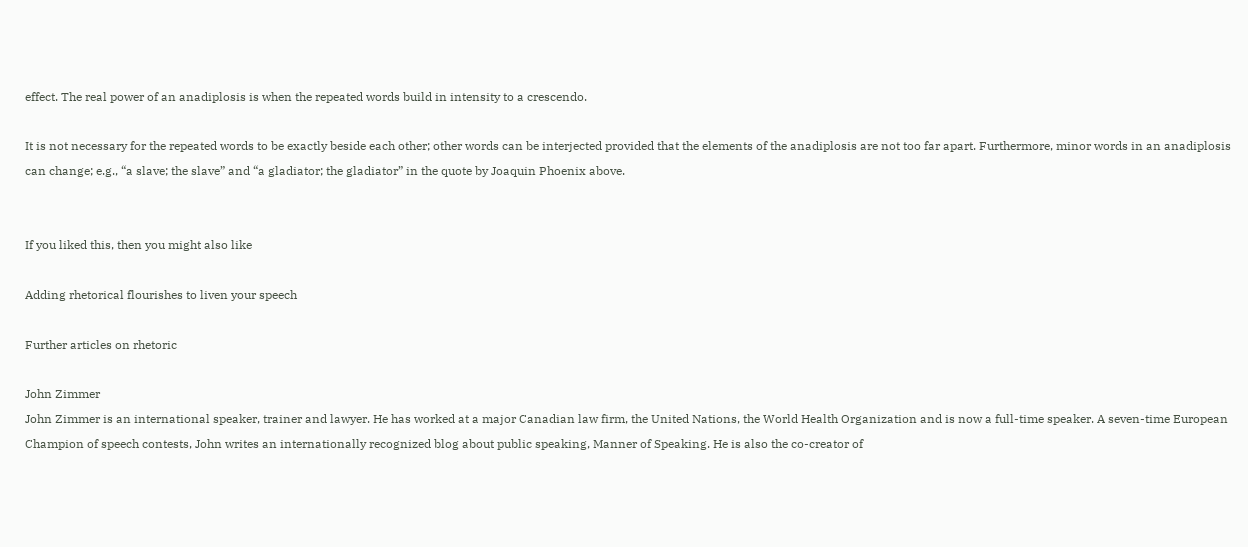effect. The real power of an anadiplosis is when the repeated words build in intensity to a crescendo.

It is not necessary for the repeated words to be exactly beside each other; other words can be interjected provided that the elements of the anadiplosis are not too far apart. Furthermore, minor words in an anadiplosis can change; e.g., “a slave; the slave” and “a gladiator; the gladiator” in the quote by Joaquin Phoenix above.


If you liked this, then you might also like

Adding rhetorical flourishes to liven your speech

Further articles on rhetoric

John Zimmer
John Zimmer is an international speaker, trainer and lawyer. He has worked at a major Canadian law firm, the United Nations, the World Health Organization and is now a full-time speaker. A seven-time European Champion of speech contests, John writes an internationally recognized blog about public speaking, Manner of Speaking. He is also the co-creator of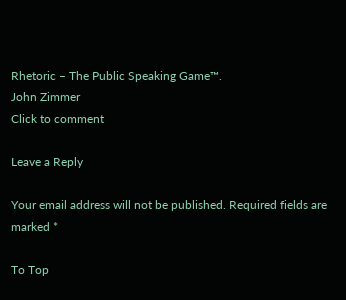Rhetoric – The Public Speaking Game™.
John Zimmer
Click to comment

Leave a Reply

Your email address will not be published. Required fields are marked *

To Top